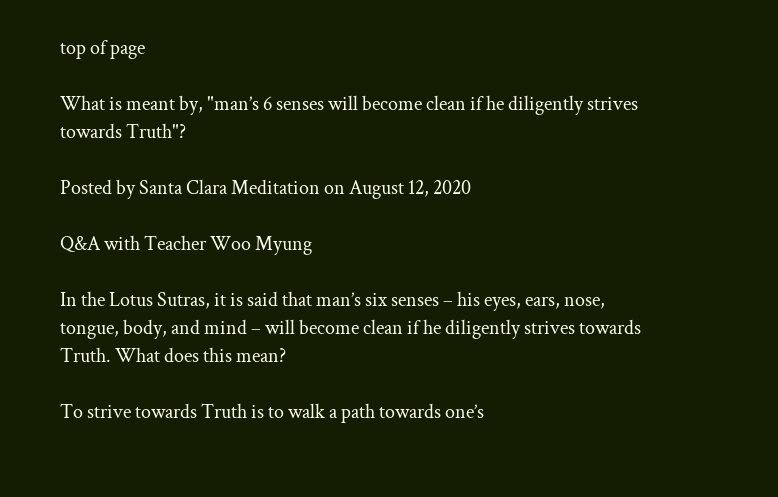top of page

What is meant by, "man’s 6 senses will become clean if he diligently strives towards Truth"?

Posted by Santa Clara Meditation on August 12, 2020

Q&A with Teacher Woo Myung

In the Lotus Sutras, it is said that man’s six senses – his eyes, ears, nose, tongue, body, and mind – will become clean if he diligently strives towards Truth. What does this mean?

To strive towards Truth is to walk a path towards one’s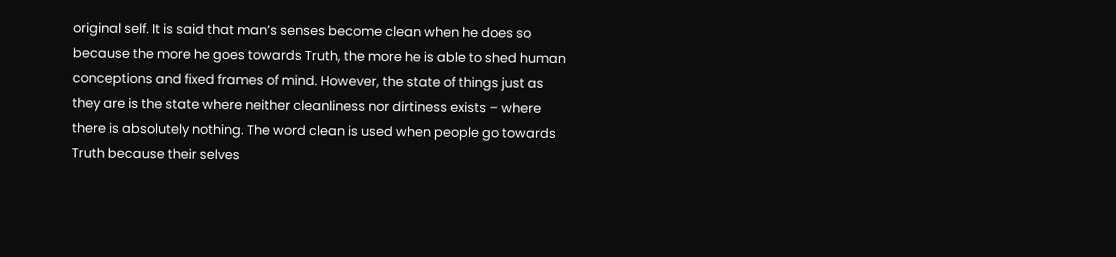original self. It is said that man’s senses become clean when he does so because the more he goes towards Truth, the more he is able to shed human conceptions and fixed frames of mind. However, the state of things just as they are is the state where neither cleanliness nor dirtiness exists – where there is absolutely nothing. The word clean is used when people go towards Truth because their selves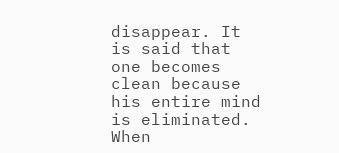disappear. It is said that one becomes clean because his entire mind is eliminated. When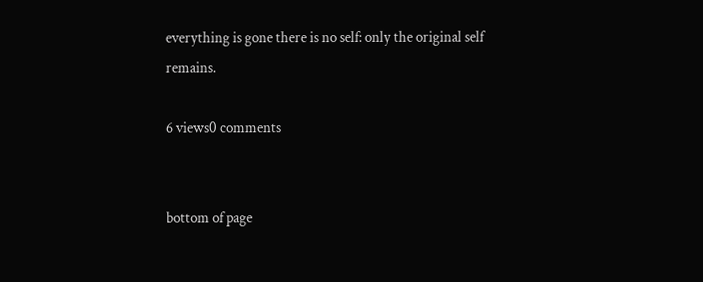everything is gone there is no self: only the original self remains.

6 views0 comments


bottom of page